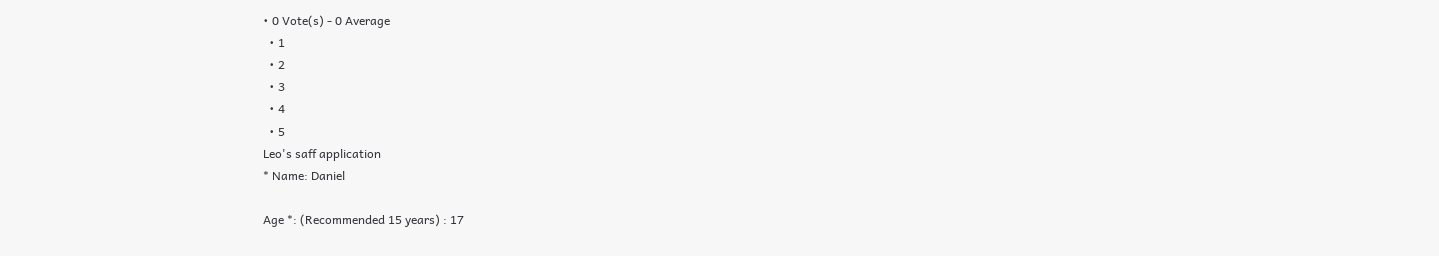• 0 Vote(s) - 0 Average
  • 1
  • 2
  • 3
  • 4
  • 5
Leo's saff application
* Name: Daniel

Age *: (Recommended 15 years) : 17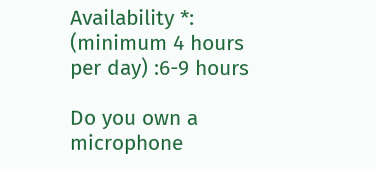Availability *: (minimum 4 hours per day) :6-9 hours

Do you own a microphone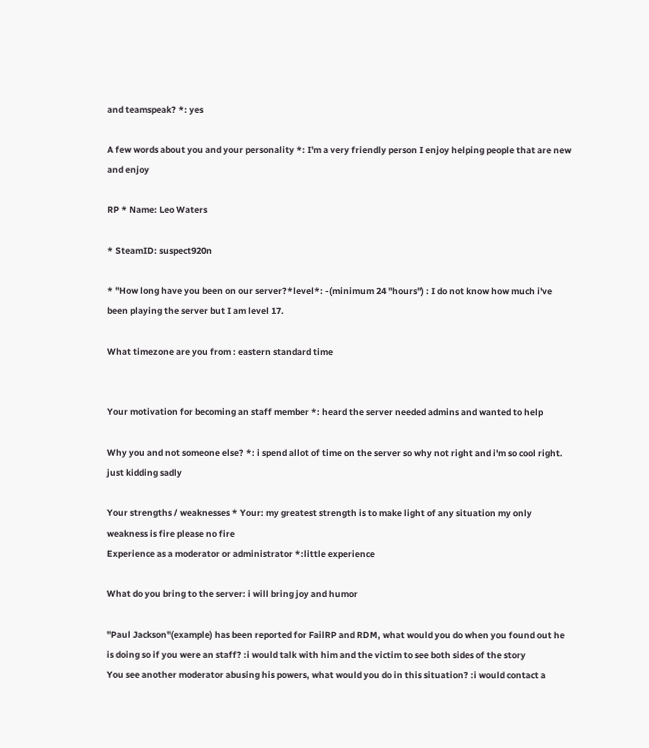and teamspeak? *: yes

A few words about you and your personality *: I'm a very friendly person I enjoy helping people that are new and enjoy

RP * Name: Leo Waters

* SteamID: suspect920n

* "How long have you been on our server?*level*: -(minimum 24 "hours") : I do not know how much i've been playing the server but I am level 17.

What timezone are you from : eastern standard time


Your motivation for becoming an staff member *: heard the server needed admins and wanted to help

Why you and not someone else? *: i spend allot of time on the server so why not right and i'm so cool right. just kidding sadly

Your strengths / weaknesses * Your: my greatest strength is to make light of any situation my only weakness is fire please no fire
Experience as a moderator or administrator *:little experience

What do you bring to the server: i will bring joy and humor

"Paul Jackson"(example) has been reported for FailRP and RDM, what would you do when you found out he is doing so if you were an staff? :i would talk with him and the victim to see both sides of the story
You see another moderator abusing his powers, what would you do in this situation? :i would contact a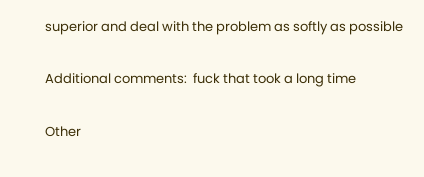superior and deal with the problem as softly as possible

Additional comments:  fuck that took a long time

Other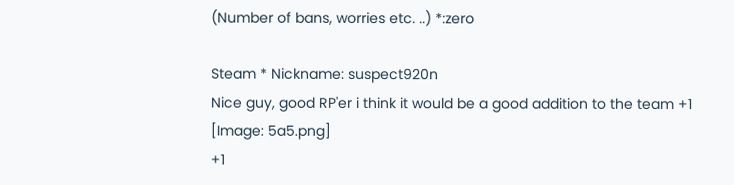(Number of bans, worries etc. ..) *:zero

Steam * Nickname: suspect920n
Nice guy, good RP'er i think it would be a good addition to the team +1
[Image: 5a5.png]
+1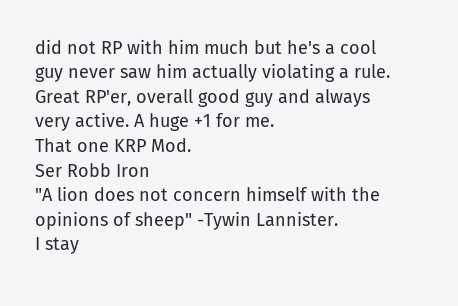did not RP with him much but he's a cool guy never saw him actually violating a rule.
Great RP'er, overall good guy and always very active. A huge +1 for me.
That one KRP Mod.
Ser Robb Iron
"A lion does not concern himself with the opinions of sheep" -Tywin Lannister.
I stay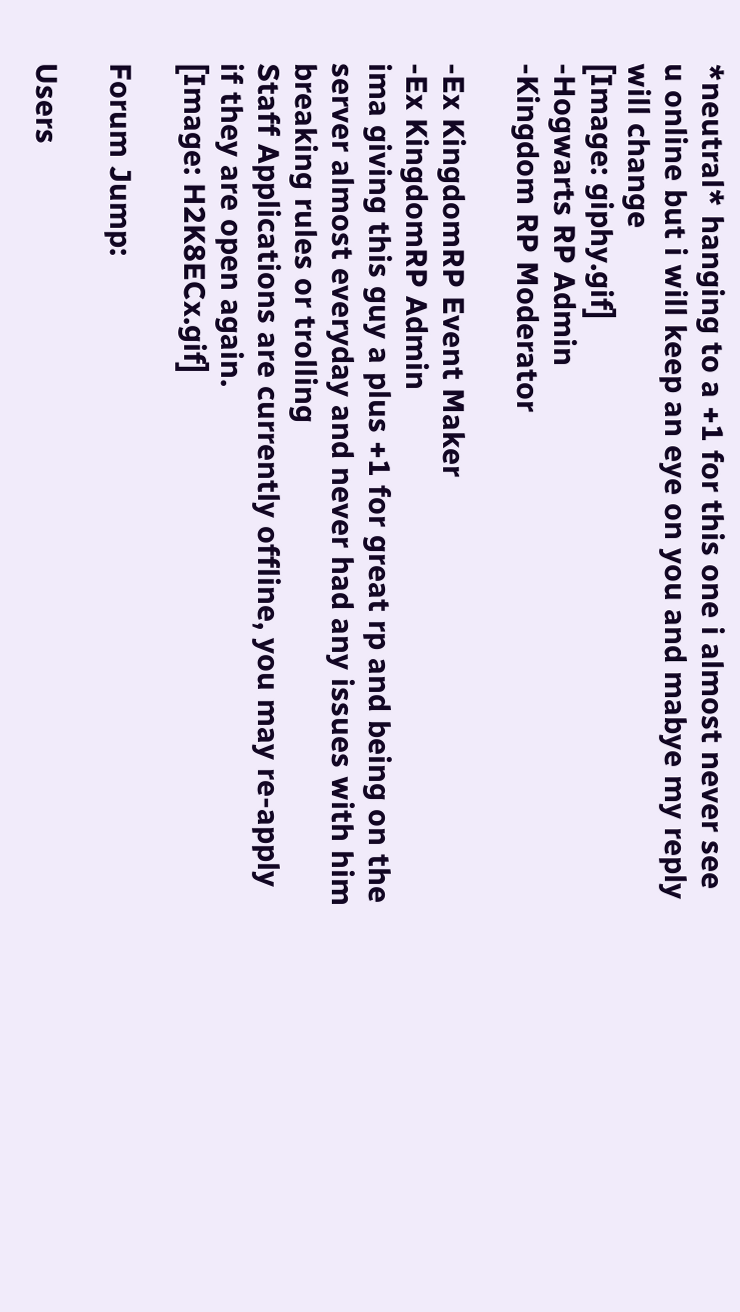*neutral* hanging to a +1 for this one i almost never see u online but i will keep an eye on you and mabye my reply will change
[Image: giphy.gif]
-Hogwarts RP Admin
-Kingdom RP Moderator

-Ex KingdomRP Event Maker
-Ex KingdomRP Admin
ima giving this guy a plus +1 for great rp and being on the server almost everyday and never had any issues with him breaking rules or trolling
Staff Applications are currently offline, you may re-apply if they are open again.
[Image: H2K8ECx.gif]

Forum Jump:

Users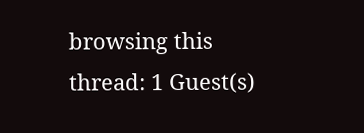browsing this thread: 1 Guest(s)